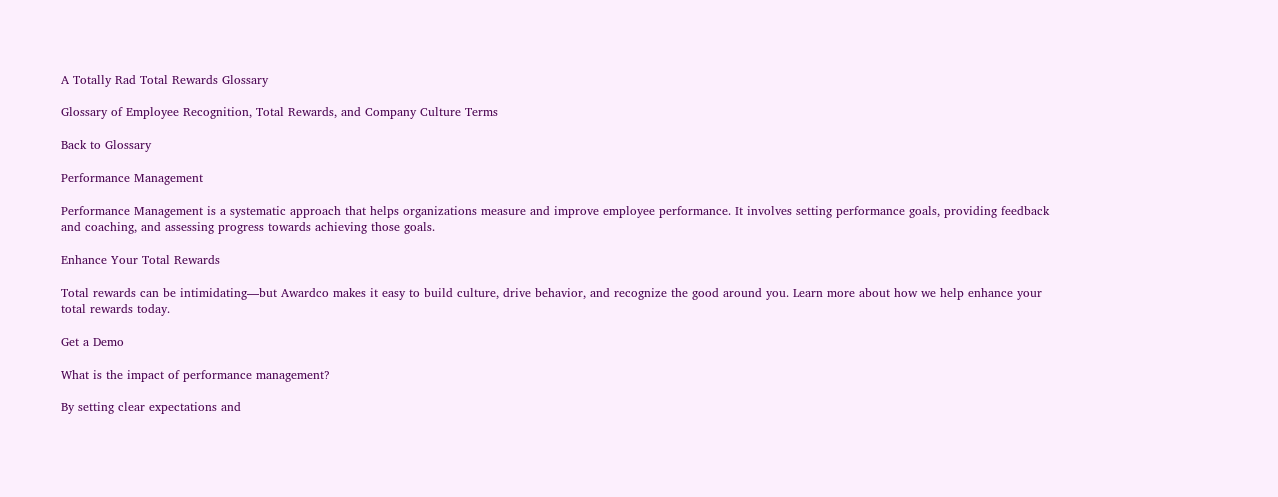A Totally Rad Total Rewards Glossary

Glossary of Employee Recognition, Total Rewards, and Company Culture Terms

Back to Glossary

Performance Management

Performance Management is a systematic approach that helps organizations measure and improve employee performance. It involves setting performance goals, providing feedback and coaching, and assessing progress towards achieving those goals.

Enhance Your Total Rewards

Total rewards can be intimidating—but Awardco makes it easy to build culture, drive behavior, and recognize the good around you. Learn more about how we help enhance your total rewards today.

Get a Demo

What is the impact of performance management?

By setting clear expectations and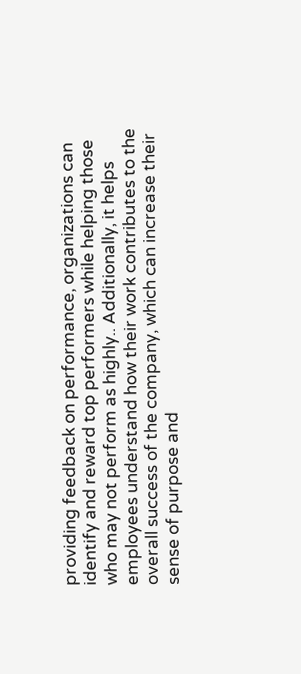providing feedback on performance, organizations can identify and reward top performers while helping those who may not perform as highly.. Additionally, it helps employees understand how their work contributes to the overall success of the company, which can increase their sense of purpose and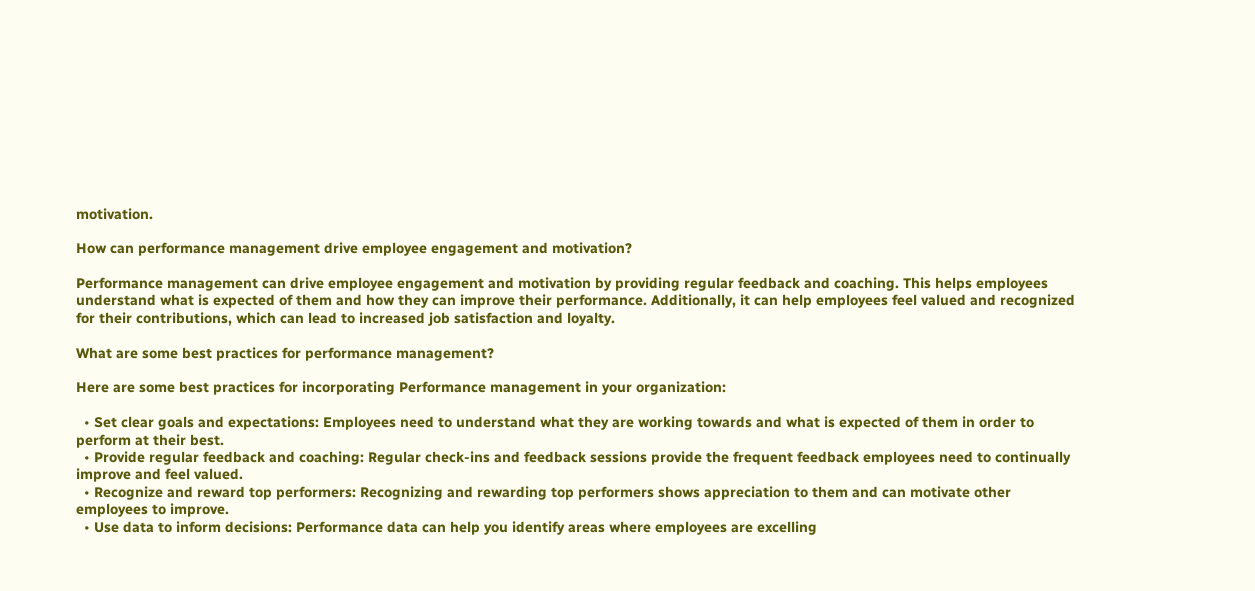motivation.

How can performance management drive employee engagement and motivation?

Performance management can drive employee engagement and motivation by providing regular feedback and coaching. This helps employees understand what is expected of them and how they can improve their performance. Additionally, it can help employees feel valued and recognized for their contributions, which can lead to increased job satisfaction and loyalty.

What are some best practices for performance management?

Here are some best practices for incorporating Performance management in your organization:

  • Set clear goals and expectations: Employees need to understand what they are working towards and what is expected of them in order to perform at their best.
  • Provide regular feedback and coaching: Regular check-ins and feedback sessions provide the frequent feedback employees need to continually improve and feel valued.
  • Recognize and reward top performers: Recognizing and rewarding top performers shows appreciation to them and can motivate other employees to improve.
  • Use data to inform decisions: Performance data can help you identify areas where employees are excelling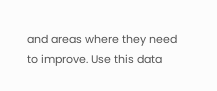and areas where they need to improve. Use this data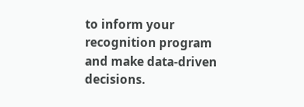to inform your recognition program and make data-driven decisions.